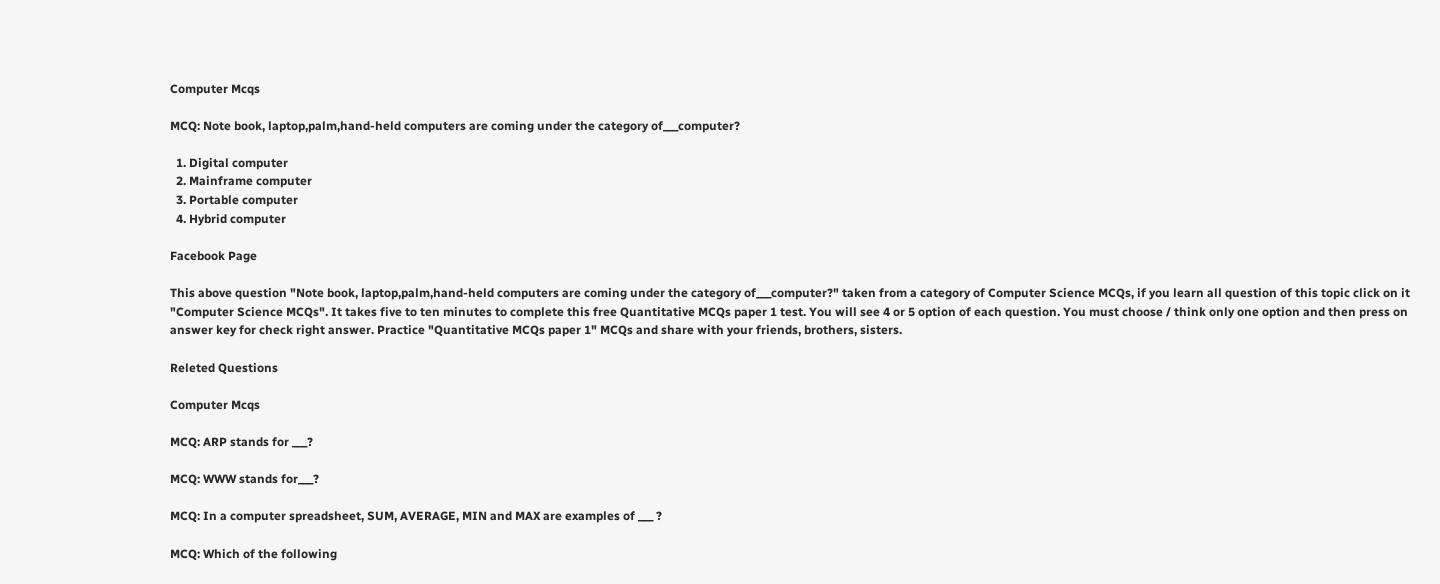Computer Mcqs

MCQ: Note book, laptop,palm,hand-held computers are coming under the category of___computer?

  1. Digital computer
  2. Mainframe computer
  3. Portable computer
  4. Hybrid computer

Facebook Page

This above question "Note book, laptop,palm,hand-held computers are coming under the category of___computer?" taken from a category of Computer Science MCQs, if you learn all question of this topic click on it "Computer Science MCQs". It takes five to ten minutes to complete this free Quantitative MCQs paper 1 test. You will see 4 or 5 option of each question. You must choose / think only one option and then press on answer key for check right answer. Practice "Quantitative MCQs paper 1" MCQs and share with your friends, brothers, sisters.

Releted Questions

Computer Mcqs

MCQ: ARP stands for ___?

MCQ: WWW stands for___?

MCQ: In a computer spreadsheet, SUM, AVERAGE, MIN and MAX are examples of ___ ?

MCQ: Which of the following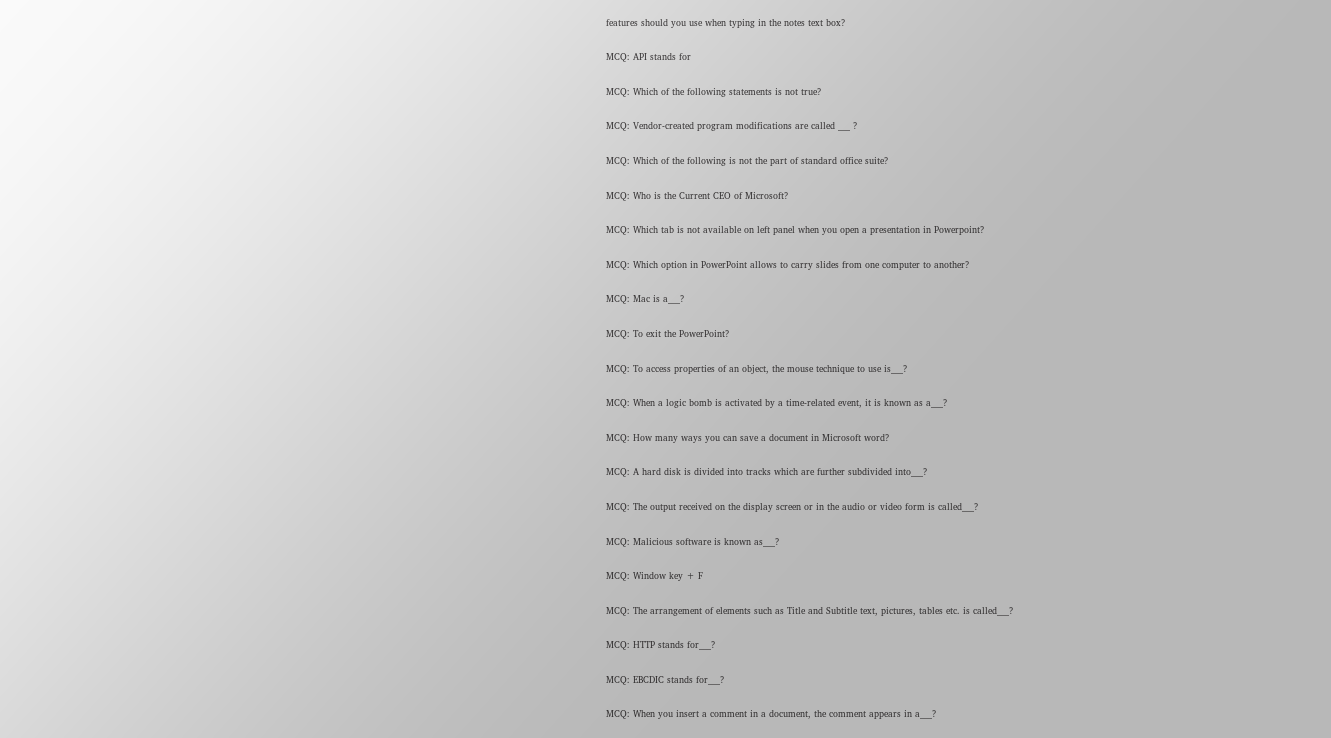features should you use when typing in the notes text box?

MCQ: API stands for

MCQ: Which of the following statements is not true?

MCQ: Vendor-created program modifications are called ___ ?

MCQ: Which of the following is not the part of standard office suite?

MCQ: Who is the Current CEO of Microsoft?

MCQ: Which tab is not available on left panel when you open a presentation in Powerpoint?

MCQ: Which option in PowerPoint allows to carry slides from one computer to another?

MCQ: Mac is a___?

MCQ: To exit the PowerPoint?

MCQ: To access properties of an object, the mouse technique to use is___?

MCQ: When a logic bomb is activated by a time-related event, it is known as a___?

MCQ: How many ways you can save a document in Microsoft word?

MCQ: A hard disk is divided into tracks which are further subdivided into___?

MCQ: The output received on the display screen or in the audio or video form is called___?

MCQ: Malicious software is known as___?

MCQ: Window key + F

MCQ: The arrangement of elements such as Title and Subtitle text, pictures, tables etc. is called___?

MCQ: HTTP stands for___?

MCQ: EBCDIC stands for___?

MCQ: When you insert a comment in a document, the comment appears in a___?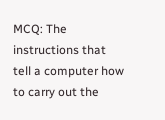MCQ: The instructions that tell a computer how to carry out the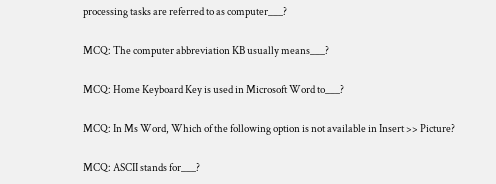processing tasks are referred to as computer___?

MCQ: The computer abbreviation KB usually means___?

MCQ: Home Keyboard Key is used in Microsoft Word to___?

MCQ: In Ms Word, Which of the following option is not available in Insert >> Picture?

MCQ: ASCII stands for___?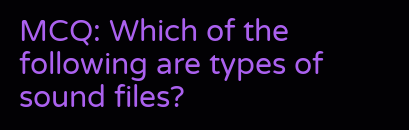MCQ: Which of the following are types of sound files?